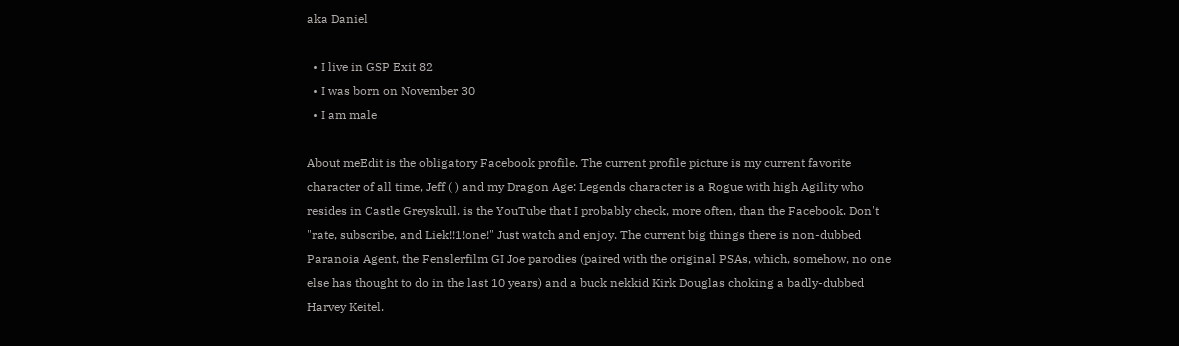aka Daniel

  • I live in GSP Exit 82
  • I was born on November 30
  • I am male

About meEdit is the obligatory Facebook profile. The current profile picture is my current favorite character of all time, Jeff ( ) and my Dragon Age: Legends character is a Rogue with high Agility who resides in Castle Greyskull. is the YouTube that I probably check, more often, than the Facebook. Don't "rate, subscribe, and Liek!!1!one!" Just watch and enjoy. The current big things there is non-dubbed Paranoia Agent, the Fenslerfilm GI Joe parodies (paired with the original PSAs, which, somehow, no one else has thought to do in the last 10 years) and a buck nekkid Kirk Douglas choking a badly-dubbed Harvey Keitel.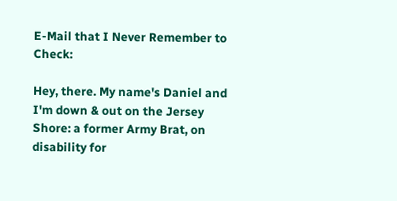E-Mail that I Never Remember to Check:

Hey, there. My name's Daniel and I'm down & out on the Jersey Shore: a former Army Brat, on disability for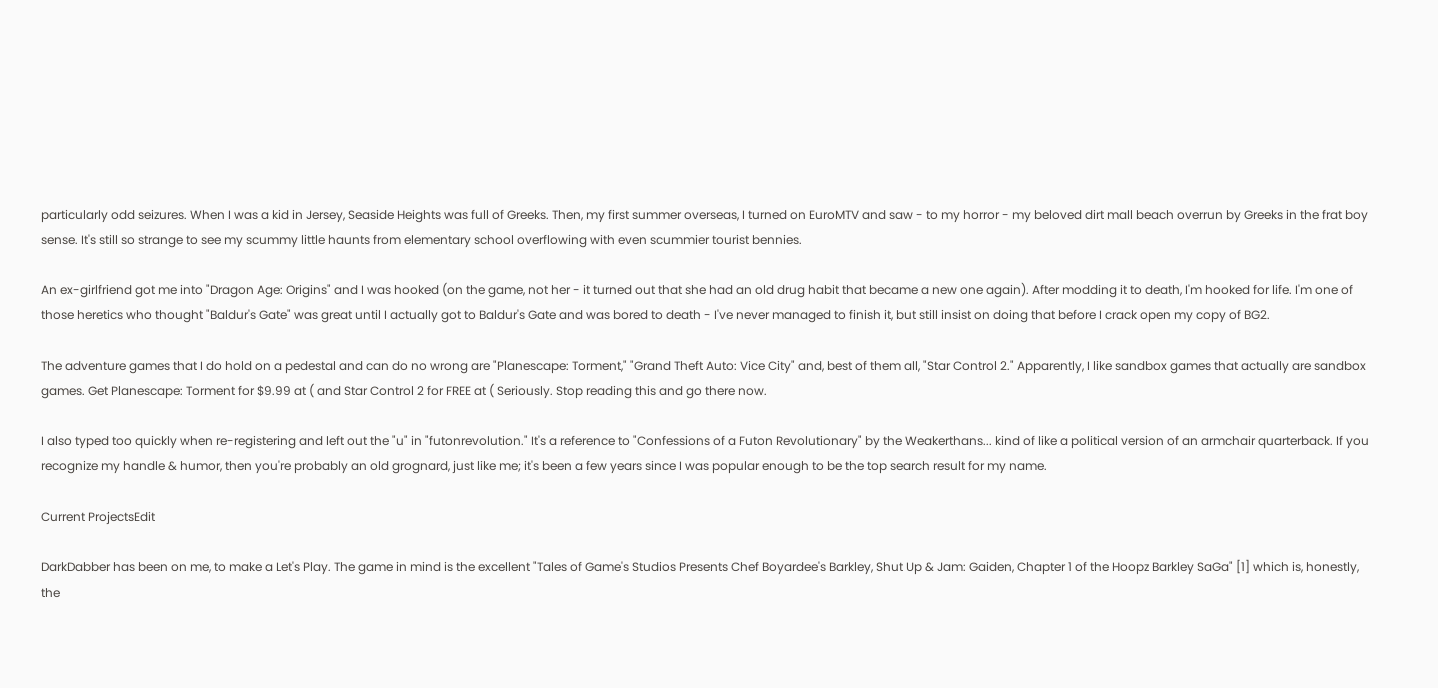particularly odd seizures. When I was a kid in Jersey, Seaside Heights was full of Greeks. Then, my first summer overseas, I turned on EuroMTV and saw - to my horror - my beloved dirt mall beach overrun by Greeks in the frat boy sense. It's still so strange to see my scummy little haunts from elementary school overflowing with even scummier tourist bennies.

An ex-girlfriend got me into "Dragon Age: Origins" and I was hooked (on the game, not her - it turned out that she had an old drug habit that became a new one again). After modding it to death, I'm hooked for life. I'm one of those heretics who thought "Baldur's Gate" was great until I actually got to Baldur's Gate and was bored to death - I've never managed to finish it, but still insist on doing that before I crack open my copy of BG2.

The adventure games that I do hold on a pedestal and can do no wrong are "Planescape: Torment," "Grand Theft Auto: Vice City" and, best of them all, "Star Control 2." Apparently, I like sandbox games that actually are sandbox games. Get Planescape: Torment for $9.99 at ( and Star Control 2 for FREE at ( Seriously. Stop reading this and go there now.

I also typed too quickly when re-registering and left out the "u" in "futonrevolution." It's a reference to "Confessions of a Futon Revolutionary" by the Weakerthans... kind of like a political version of an armchair quarterback. If you recognize my handle & humor, then you're probably an old grognard, just like me; it's been a few years since I was popular enough to be the top search result for my name.

Current ProjectsEdit

DarkDabber has been on me, to make a Let's Play. The game in mind is the excellent "Tales of Game's Studios Presents Chef Boyardee's Barkley, Shut Up & Jam: Gaiden, Chapter 1 of the Hoopz Barkley SaGa" [1] which is, honestly, the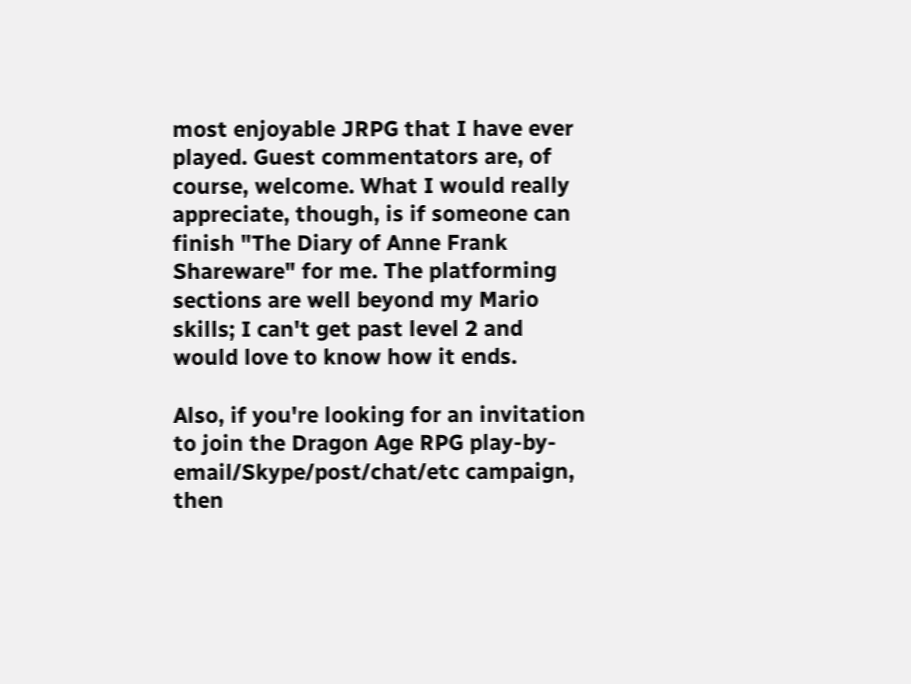most enjoyable JRPG that I have ever played. Guest commentators are, of course, welcome. What I would really appreciate, though, is if someone can finish "The Diary of Anne Frank Shareware" for me. The platforming sections are well beyond my Mario skills; I can't get past level 2 and would love to know how it ends.

Also, if you're looking for an invitation to join the Dragon Age RPG play-by-email/Skype/post/chat/etc campaign, then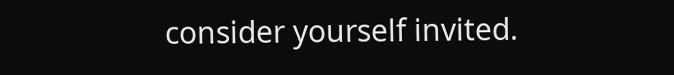consider yourself invited.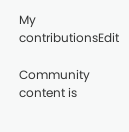My contributionsEdit

Community content is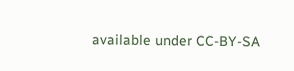available under CC-BY-SA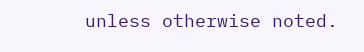unless otherwise noted.